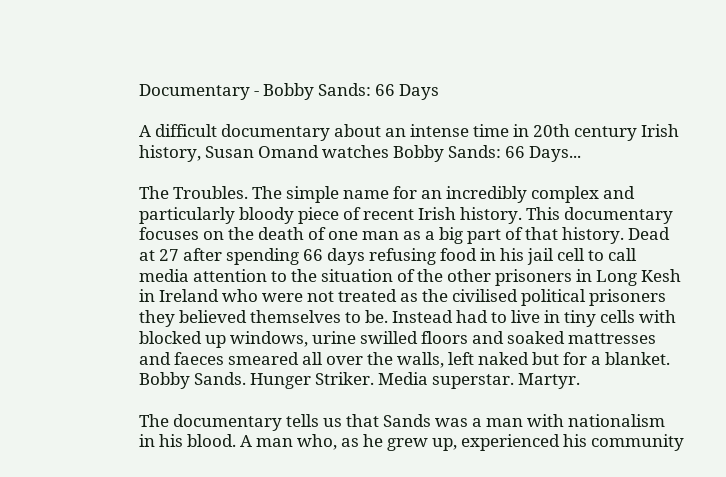Documentary - Bobby Sands: 66 Days

A difficult documentary about an intense time in 20th century Irish history, Susan Omand watches Bobby Sands: 66 Days...

The Troubles. The simple name for an incredibly complex and particularly bloody piece of recent Irish history. This documentary focuses on the death of one man as a big part of that history. Dead at 27 after spending 66 days refusing food in his jail cell to call media attention to the situation of the other prisoners in Long Kesh in Ireland who were not treated as the civilised political prisoners they believed themselves to be. Instead had to live in tiny cells with blocked up windows, urine swilled floors and soaked mattresses and faeces smeared all over the walls, left naked but for a blanket. Bobby Sands. Hunger Striker. Media superstar. Martyr.

The documentary tells us that Sands was a man with nationalism in his blood. A man who, as he grew up, experienced his community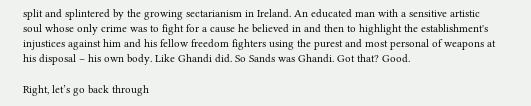split and splintered by the growing sectarianism in Ireland. An educated man with a sensitive artistic soul whose only crime was to fight for a cause he believed in and then to highlight the establishment's injustices against him and his fellow freedom fighters using the purest and most personal of weapons at his disposal – his own body. Like Ghandi did. So Sands was Ghandi. Got that? Good.

Right, let’s go back through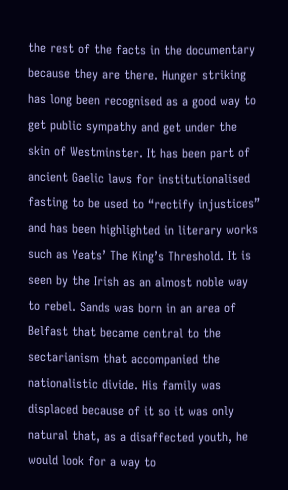the rest of the facts in the documentary because they are there. Hunger striking has long been recognised as a good way to get public sympathy and get under the skin of Westminster. It has been part of ancient Gaelic laws for institutionalised fasting to be used to “rectify injustices” and has been highlighted in literary works such as Yeats’ The King’s Threshold. It is seen by the Irish as an almost noble way to rebel. Sands was born in an area of Belfast that became central to the sectarianism that accompanied the nationalistic divide. His family was displaced because of it so it was only natural that, as a disaffected youth, he would look for a way to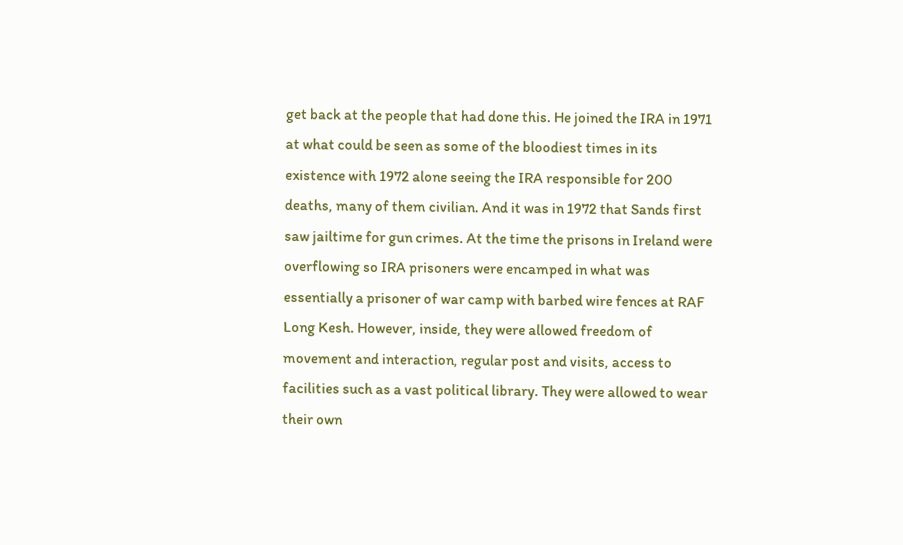get back at the people that had done this. He joined the IRA in 1971 at what could be seen as some of the bloodiest times in its existence with 1972 alone seeing the IRA responsible for 200 deaths, many of them civilian. And it was in 1972 that Sands first saw jailtime for gun crimes. At the time the prisons in Ireland were overflowing so IRA prisoners were encamped in what was essentially a prisoner of war camp with barbed wire fences at RAF Long Kesh. However, inside, they were allowed freedom of movement and interaction, regular post and visits, access to facilities such as a vast political library. They were allowed to wear their own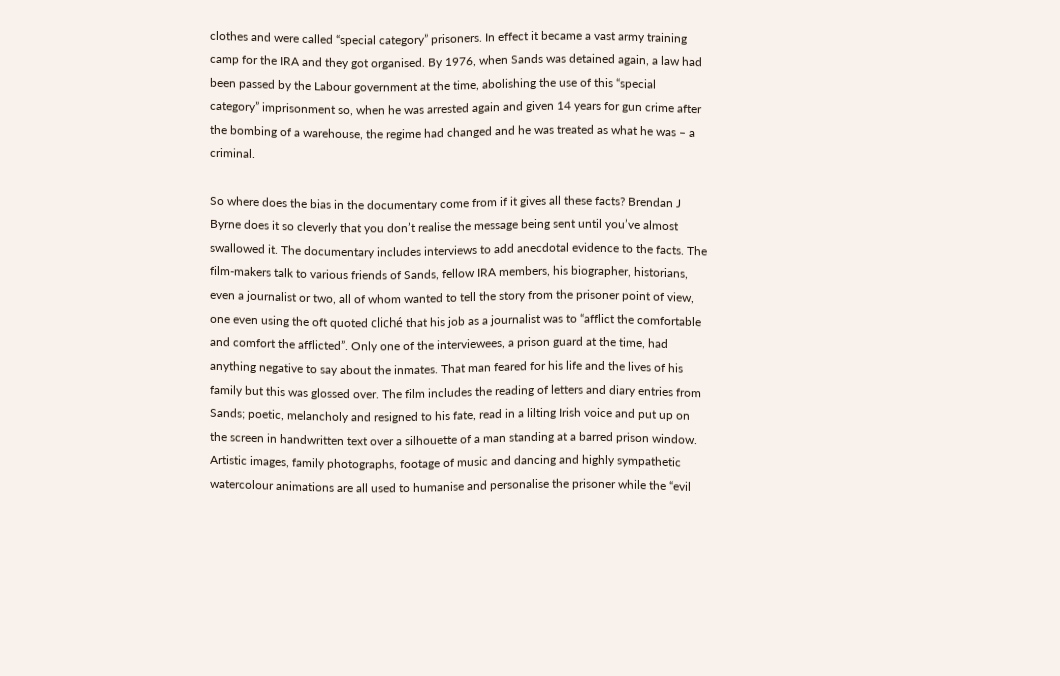clothes and were called “special category” prisoners. In effect it became a vast army training camp for the IRA and they got organised. By 1976, when Sands was detained again, a law had been passed by the Labour government at the time, abolishing the use of this “special category” imprisonment so, when he was arrested again and given 14 years for gun crime after the bombing of a warehouse, the regime had changed and he was treated as what he was – a criminal.

So where does the bias in the documentary come from if it gives all these facts? Brendan J Byrne does it so cleverly that you don’t realise the message being sent until you’ve almost swallowed it. The documentary includes interviews to add anecdotal evidence to the facts. The film-makers talk to various friends of Sands, fellow IRA members, his biographer, historians, even a journalist or two, all of whom wanted to tell the story from the prisoner point of view, one even using the oft quoted cliché that his job as a journalist was to “afflict the comfortable and comfort the afflicted”. Only one of the interviewees, a prison guard at the time, had anything negative to say about the inmates. That man feared for his life and the lives of his family but this was glossed over. The film includes the reading of letters and diary entries from Sands; poetic, melancholy and resigned to his fate, read in a lilting Irish voice and put up on the screen in handwritten text over a silhouette of a man standing at a barred prison window. Artistic images, family photographs, footage of music and dancing and highly sympathetic watercolour animations are all used to humanise and personalise the prisoner while the “evil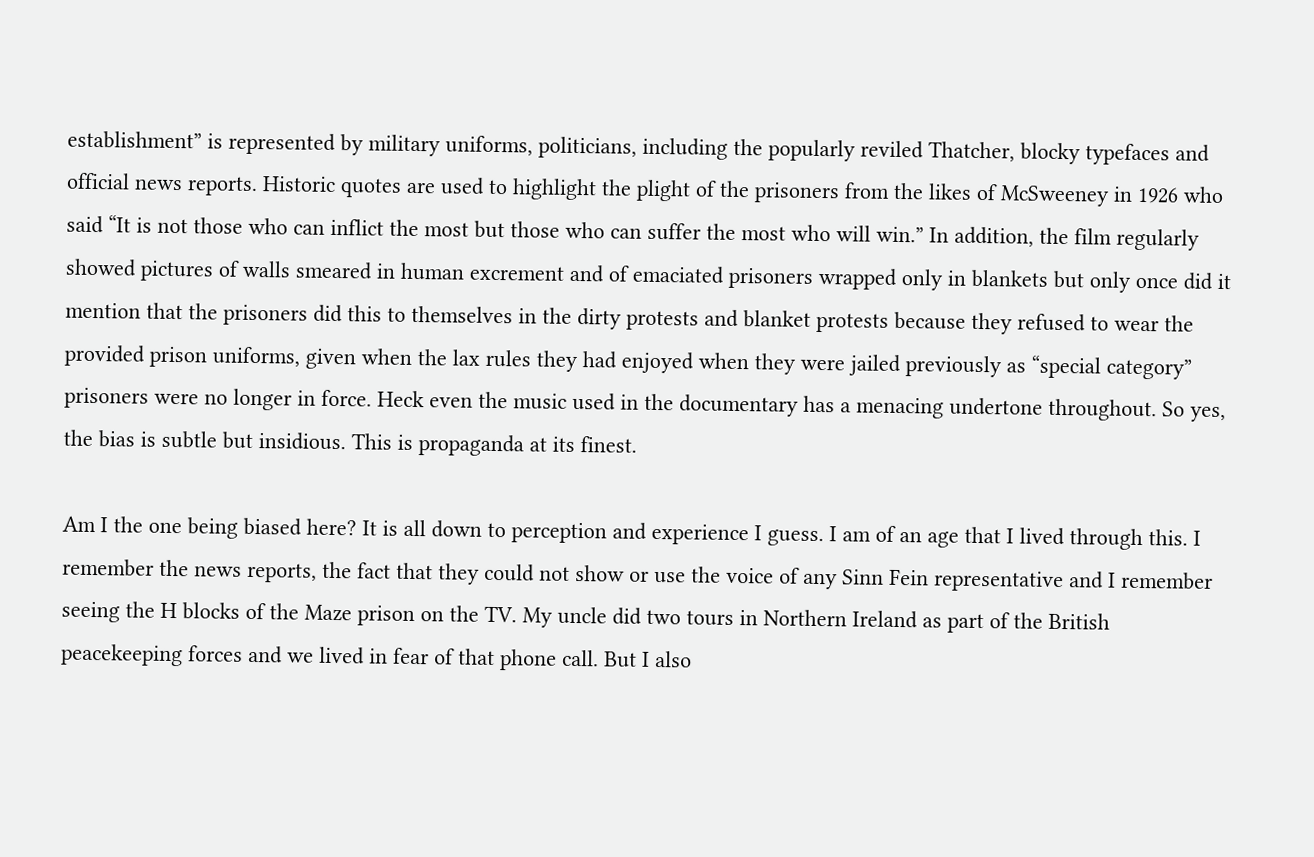establishment” is represented by military uniforms, politicians, including the popularly reviled Thatcher, blocky typefaces and official news reports. Historic quotes are used to highlight the plight of the prisoners from the likes of McSweeney in 1926 who said “It is not those who can inflict the most but those who can suffer the most who will win.” In addition, the film regularly showed pictures of walls smeared in human excrement and of emaciated prisoners wrapped only in blankets but only once did it mention that the prisoners did this to themselves in the dirty protests and blanket protests because they refused to wear the provided prison uniforms, given when the lax rules they had enjoyed when they were jailed previously as “special category” prisoners were no longer in force. Heck even the music used in the documentary has a menacing undertone throughout. So yes, the bias is subtle but insidious. This is propaganda at its finest.

Am I the one being biased here? It is all down to perception and experience I guess. I am of an age that I lived through this. I remember the news reports, the fact that they could not show or use the voice of any Sinn Fein representative and I remember seeing the H blocks of the Maze prison on the TV. My uncle did two tours in Northern Ireland as part of the British peacekeeping forces and we lived in fear of that phone call. But I also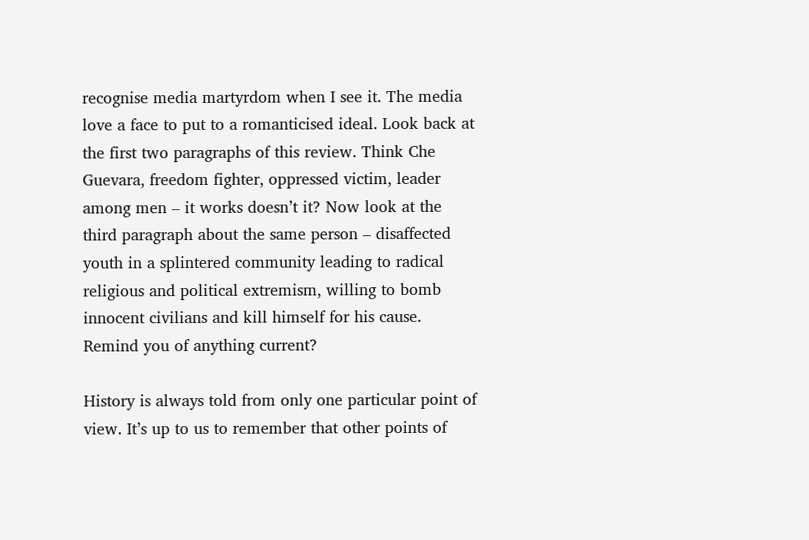recognise media martyrdom when I see it. The media love a face to put to a romanticised ideal. Look back at the first two paragraphs of this review. Think Che Guevara, freedom fighter, oppressed victim, leader among men – it works doesn’t it? Now look at the third paragraph about the same person – disaffected youth in a splintered community leading to radical religious and political extremism, willing to bomb innocent civilians and kill himself for his cause. Remind you of anything current?

History is always told from only one particular point of view. It’s up to us to remember that other points of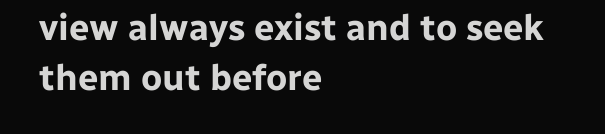view always exist and to seek them out before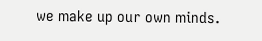we make up our own minds.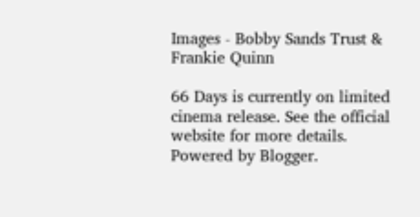Images - Bobby Sands Trust & Frankie Quinn

66 Days is currently on limited cinema release. See the official website for more details.
Powered by Blogger.